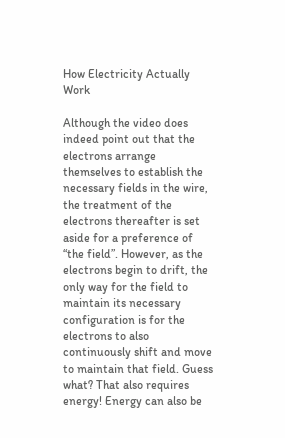How Electricity Actually Work

Although the video does indeed point out that the electrons arrange themselves to establish the necessary fields in the wire, the treatment of the electrons thereafter is set aside for a preference of “the field”. However, as the electrons begin to drift, the only way for the field to maintain its necessary configuration is for the electrons to also continuously shift and move to maintain that field. Guess what? That also requires energy! Energy can also be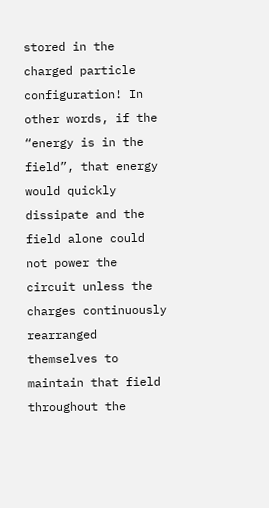stored in the charged particle configuration! In other words, if the “energy is in the field”, that energy would quickly dissipate and the field alone could not power the circuit unless the charges continuously rearranged themselves to maintain that field throughout the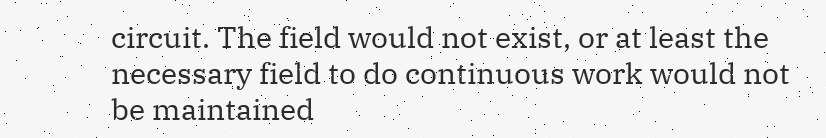circuit. The field would not exist, or at least the necessary field to do continuous work would not be maintained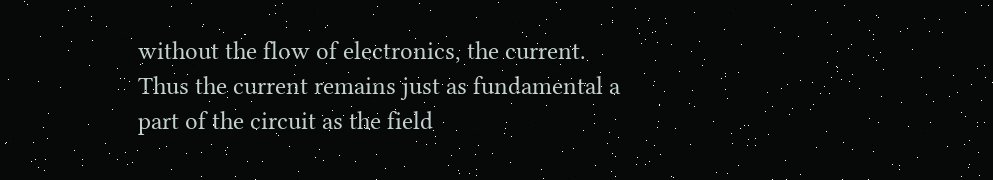without the flow of electronics, the current. Thus the current remains just as fundamental a part of the circuit as the field